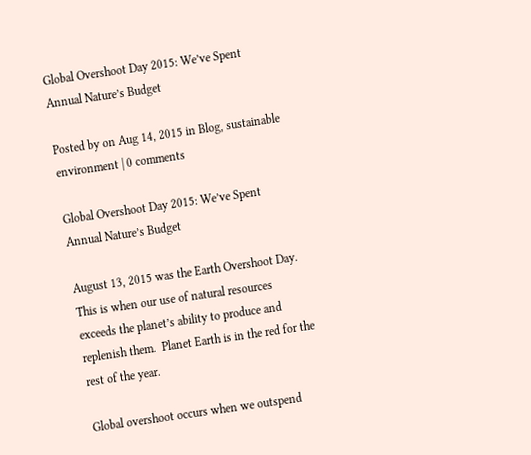Global Overshoot Day 2015: We’ve Spent Annual Nature’s Budget

Posted by on Aug 14, 2015 in Blog, sustainable environment | 0 comments

Global Overshoot Day 2015: We’ve Spent Annual Nature’s Budget

August 13, 2015 was the Earth Overshoot Day. This is when our use of natural resources exceeds the planet’s ability to produce and replenish them.  Planet Earth is in the red for the rest of the year.

Global overshoot occurs when we outspend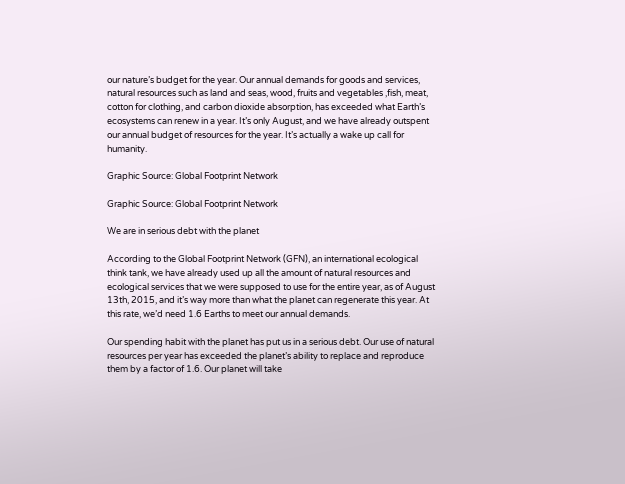our nature’s budget for the year. Our annual demands for goods and services, natural resources such as land and seas, wood, fruits and vegetables ,fish, meat, cotton for clothing, and carbon dioxide absorption, has exceeded what Earth’s ecosystems can renew in a year. It’s only August, and we have already outspent our annual budget of resources for the year. It’s actually a wake up call for humanity.

Graphic Source: Global Footprint Network

Graphic Source: Global Footprint Network

We are in serious debt with the planet

According to the Global Footprint Network (GFN), an international ecological think tank, we have already used up all the amount of natural resources and ecological services that we were supposed to use for the entire year, as of August 13th, 2015, and it’s way more than what the planet can regenerate this year. At this rate, we’d need 1.6 Earths to meet our annual demands.

Our spending habit with the planet has put us in a serious debt. Our use of natural resources per year has exceeded the planet’s ability to replace and reproduce them by a factor of 1.6. Our planet will take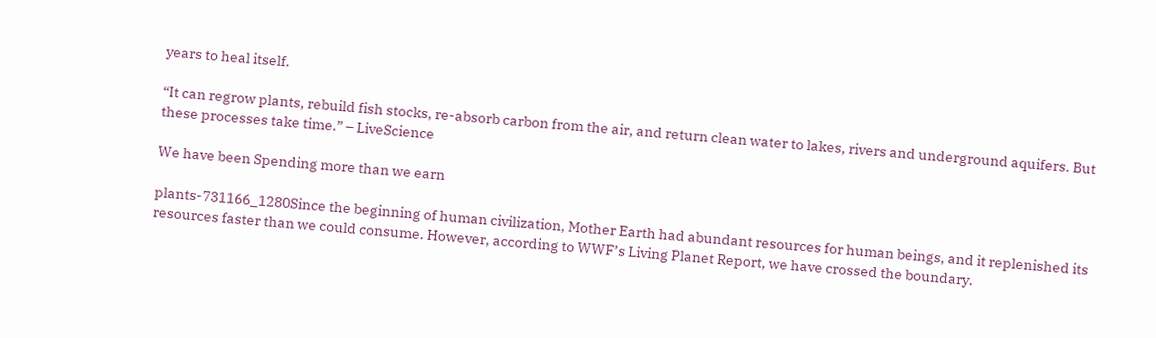years to heal itself.

“It can regrow plants, rebuild fish stocks, re-absorb carbon from the air, and return clean water to lakes, rivers and underground aquifers. But these processes take time.” – LiveScience

We have been Spending more than we earn

plants-731166_1280Since the beginning of human civilization, Mother Earth had abundant resources for human beings, and it replenished its resources faster than we could consume. However, according to WWF’s Living Planet Report, we have crossed the boundary.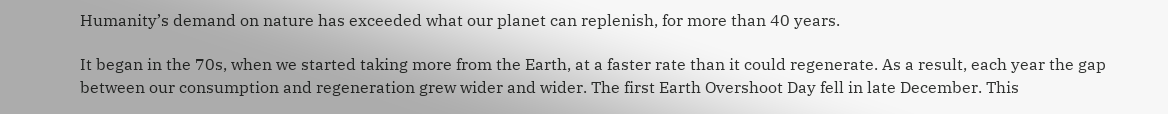Humanity’s demand on nature has exceeded what our planet can replenish, for more than 40 years.

It began in the 70s, when we started taking more from the Earth, at a faster rate than it could regenerate. As a result, each year the gap between our consumption and regeneration grew wider and wider. The first Earth Overshoot Day fell in late December. This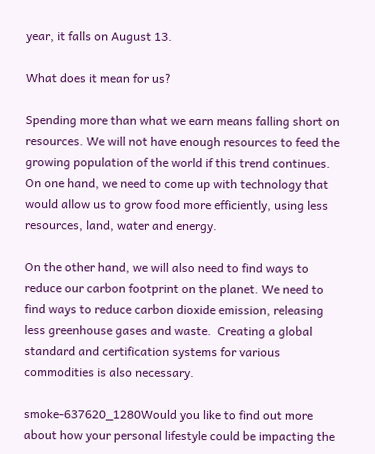year, it falls on August 13.

What does it mean for us?

Spending more than what we earn means falling short on resources. We will not have enough resources to feed the growing population of the world if this trend continues. On one hand, we need to come up with technology that would allow us to grow food more efficiently, using less resources, land, water and energy.

On the other hand, we will also need to find ways to reduce our carbon footprint on the planet. We need to find ways to reduce carbon dioxide emission, releasing less greenhouse gases and waste.  Creating a global standard and certification systems for various commodities is also necessary.

smoke-637620_1280Would you like to find out more about how your personal lifestyle could be impacting the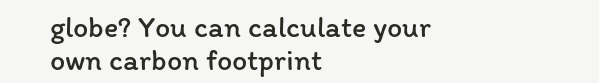globe? You can calculate your own carbon footprint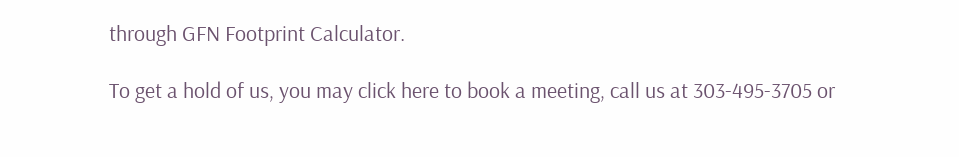through GFN Footprint Calculator.

To get a hold of us, you may click here to book a meeting, call us at 303-495-3705 or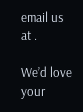email us at .

We’d love your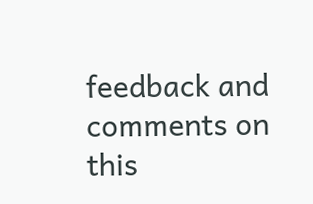feedback and comments on this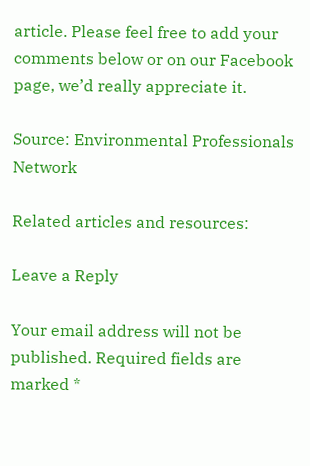article. Please feel free to add your comments below or on our Facebook page, we’d really appreciate it.

Source: Environmental Professionals Network

Related articles and resources:

Leave a Reply

Your email address will not be published. Required fields are marked *